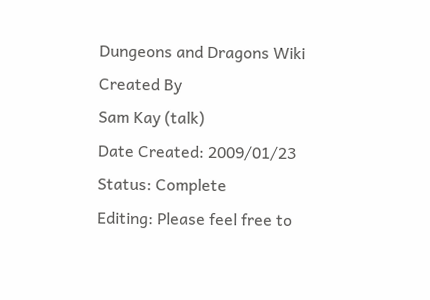Dungeons and Dragons Wiki
Created By
Sam Kay (talk)
Date Created: 2009/01/23
Status: Complete
Editing: Please feel free to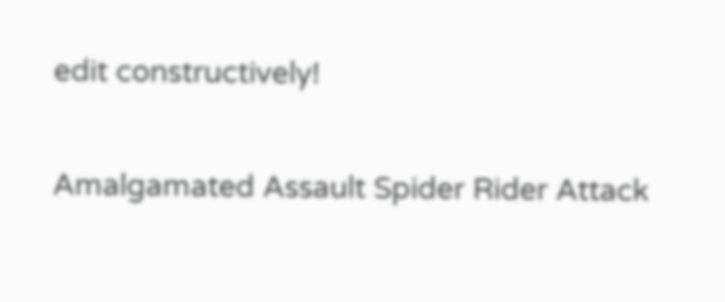edit constructively!

Amalgamated Assault Spider Rider Attack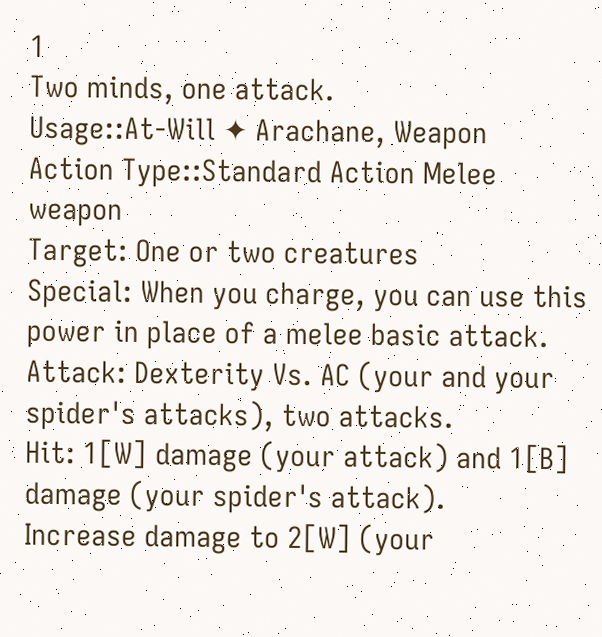1
Two minds, one attack.
Usage::At-Will ✦ Arachane, Weapon
Action Type::Standard Action Melee weapon
Target: One or two creatures
Special: When you charge, you can use this power in place of a melee basic attack.
Attack: Dexterity Vs. AC (your and your spider's attacks), two attacks.
Hit: 1[W] damage (your attack) and 1[B] damage (your spider's attack).
Increase damage to 2[W] (your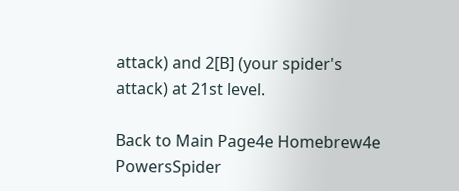attack) and 2[B] (your spider's attack) at 21st level.

Back to Main Page4e Homebrew4e PowersSpider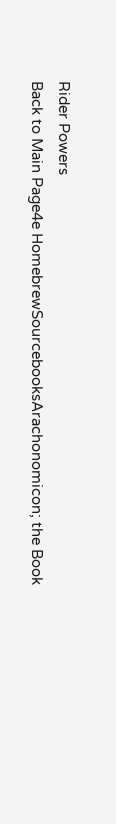Rider Powers
Back to Main Page4e HomebrewSourcebooksArachonomicon; the Book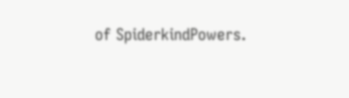of SpiderkindPowers.